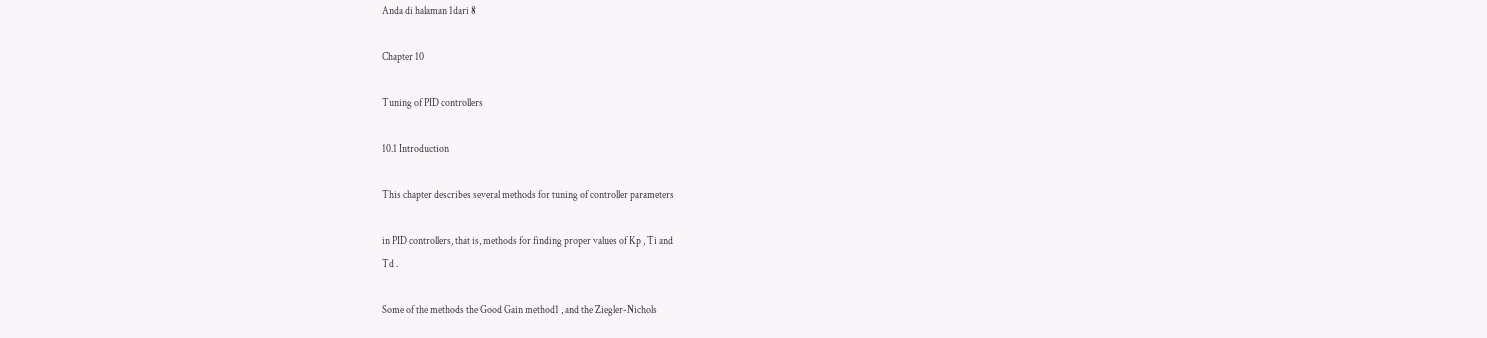Anda di halaman 1dari 8

Chapter 10

Tuning of PID controllers

10.1 Introduction

This chapter describes several methods for tuning of controller parameters

in PID controllers, that is, methods for finding proper values of Kp , Ti and
Td .

Some of the methods the Good Gain method1 , and the Ziegler-Nichols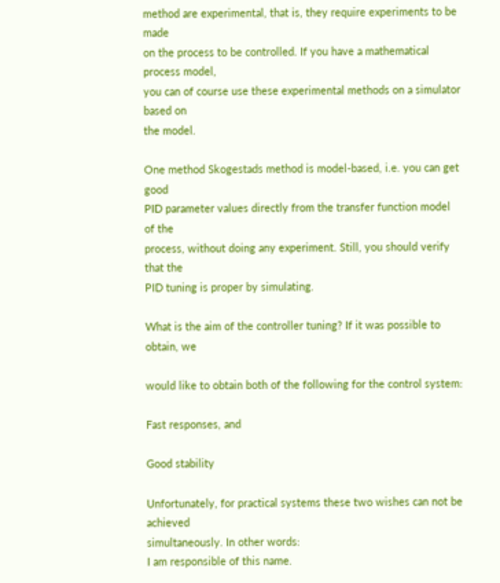method are experimental, that is, they require experiments to be made
on the process to be controlled. If you have a mathematical process model,
you can of course use these experimental methods on a simulator based on
the model.

One method Skogestads method is model-based, i.e. you can get good
PID parameter values directly from the transfer function model of the
process, without doing any experiment. Still, you should verify that the
PID tuning is proper by simulating.

What is the aim of the controller tuning? If it was possible to obtain, we

would like to obtain both of the following for the control system:

Fast responses, and

Good stability

Unfortunately, for practical systems these two wishes can not be achieved
simultaneously. In other words:
I am responsible of this name.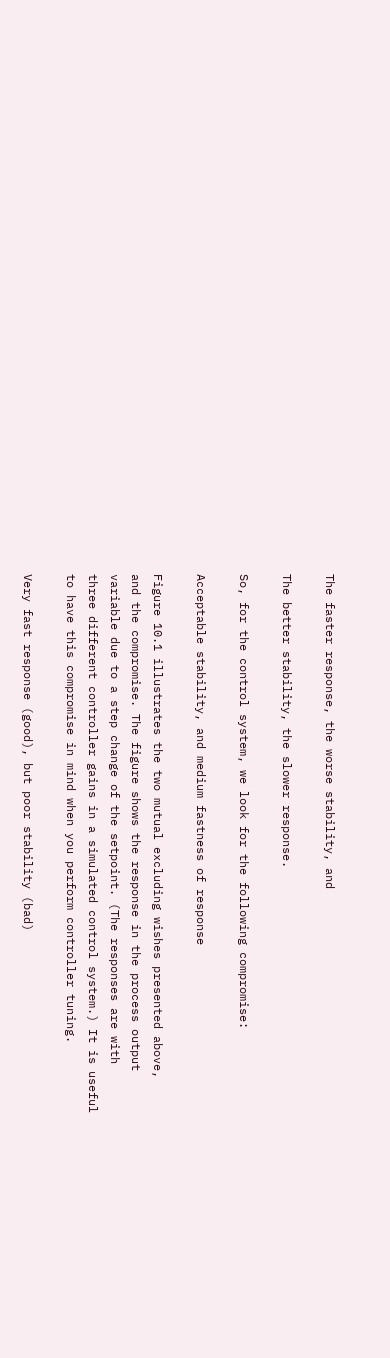The faster response, the worse stability, and

The better stability, the slower response.

So, for the control system, we look for the following compromise:

Acceptable stability, and medium fastness of response

Figure 10.1 illustrates the two mutual excluding wishes presented above,
and the compromise. The figure shows the response in the process output
variable due to a step change of the setpoint. (The responses are with
three different controller gains in a simulated control system.) It is useful
to have this compromise in mind when you perform controller tuning.

Very fast response (good), but poor stability (bad)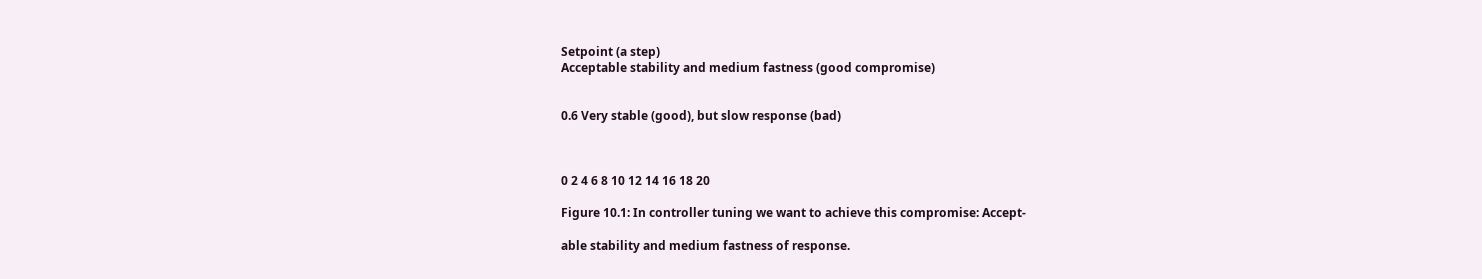Setpoint (a step)
Acceptable stability and medium fastness (good compromise)


0.6 Very stable (good), but slow response (bad)



0 2 4 6 8 10 12 14 16 18 20

Figure 10.1: In controller tuning we want to achieve this compromise: Accept-

able stability and medium fastness of response.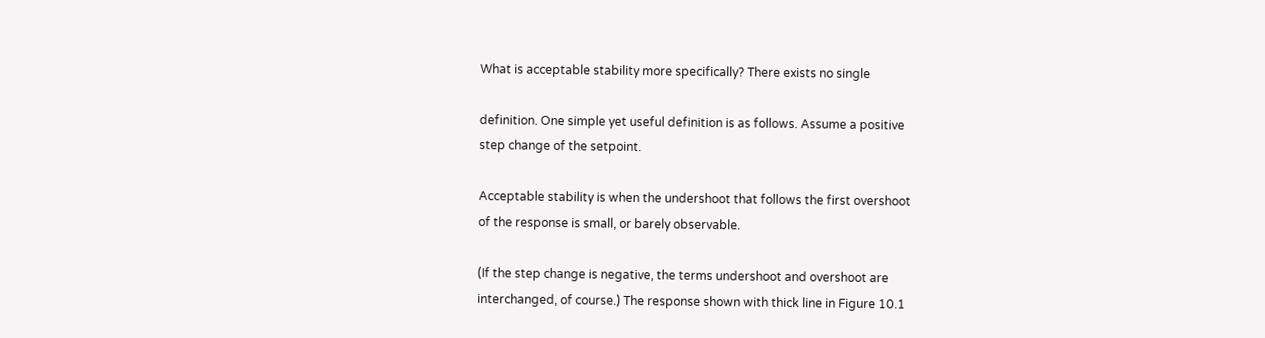What is acceptable stability more specifically? There exists no single

definition. One simple yet useful definition is as follows. Assume a positive
step change of the setpoint.

Acceptable stability is when the undershoot that follows the first overshoot
of the response is small, or barely observable.

(If the step change is negative, the terms undershoot and overshoot are
interchanged, of course.) The response shown with thick line in Figure 10.1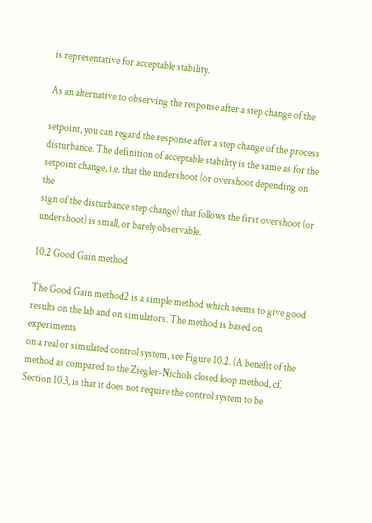is representative for acceptable stability.

As an alternative to observing the response after a step change of the

setpoint, you can regard the response after a step change of the process
disturbance. The definition of acceptable stability is the same as for the
setpoint change, i.e. that the undershoot (or overshoot depending on the
sign of the disturbance step change) that follows the first overshoot (or
undershoot) is small, or barely observable.

10.2 Good Gain method

The Good Gain method2 is a simple method which seems to give good
results on the lab and on simulators. The method is based on experiments
on a real or simulated control system, see Figure 10.2. (A benefit of the
method as compared to the Ziegler-Nichols closed loop method, cf.
Section 10.3, is that it does not require the control system to be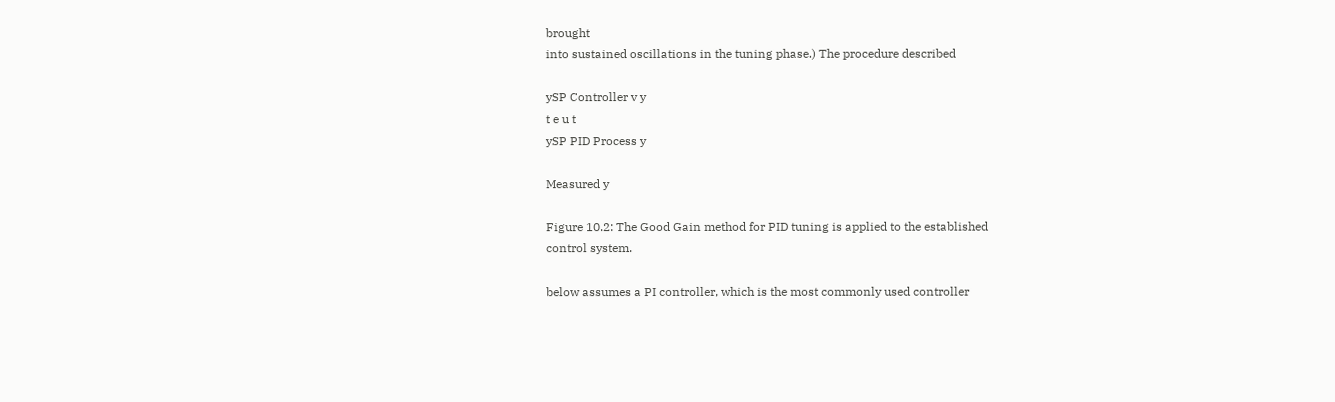brought
into sustained oscillations in the tuning phase.) The procedure described

ySP Controller v y
t e u t
ySP PID Process y

Measured y

Figure 10.2: The Good Gain method for PID tuning is applied to the established
control system.

below assumes a PI controller, which is the most commonly used controller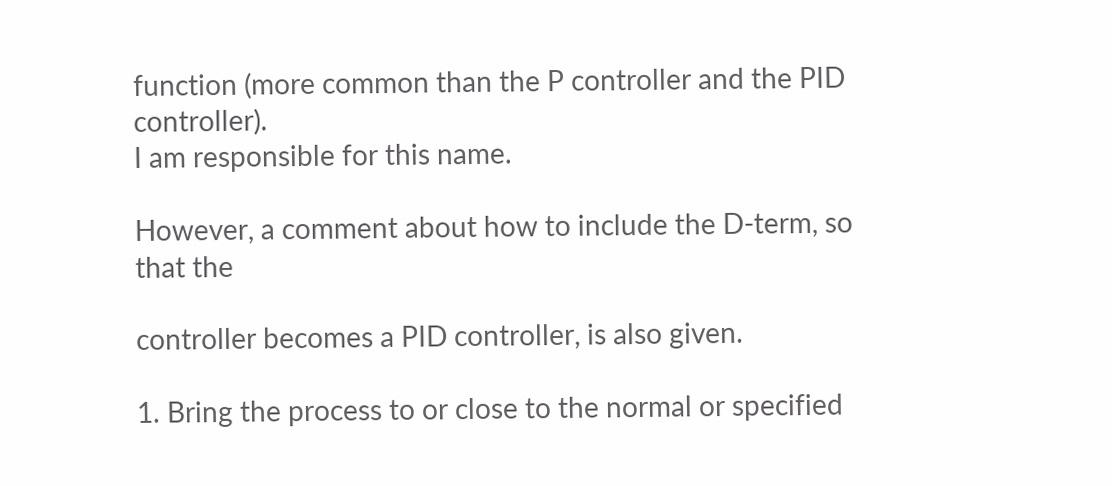function (more common than the P controller and the PID controller).
I am responsible for this name.

However, a comment about how to include the D-term, so that the

controller becomes a PID controller, is also given.

1. Bring the process to or close to the normal or specified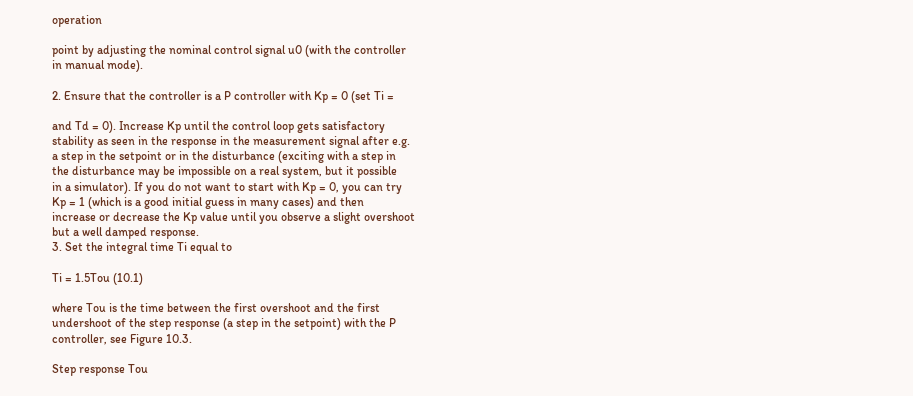operation

point by adjusting the nominal control signal u0 (with the controller
in manual mode).

2. Ensure that the controller is a P controller with Kp = 0 (set Ti =

and Td = 0). Increase Kp until the control loop gets satisfactory
stability as seen in the response in the measurement signal after e.g.
a step in the setpoint or in the disturbance (exciting with a step in
the disturbance may be impossible on a real system, but it possible
in a simulator). If you do not want to start with Kp = 0, you can try
Kp = 1 (which is a good initial guess in many cases) and then
increase or decrease the Kp value until you observe a slight overshoot
but a well damped response.
3. Set the integral time Ti equal to

Ti = 1.5Tou (10.1)

where Tou is the time between the first overshoot and the first
undershoot of the step response (a step in the setpoint) with the P
controller, see Figure 10.3.

Step response Tou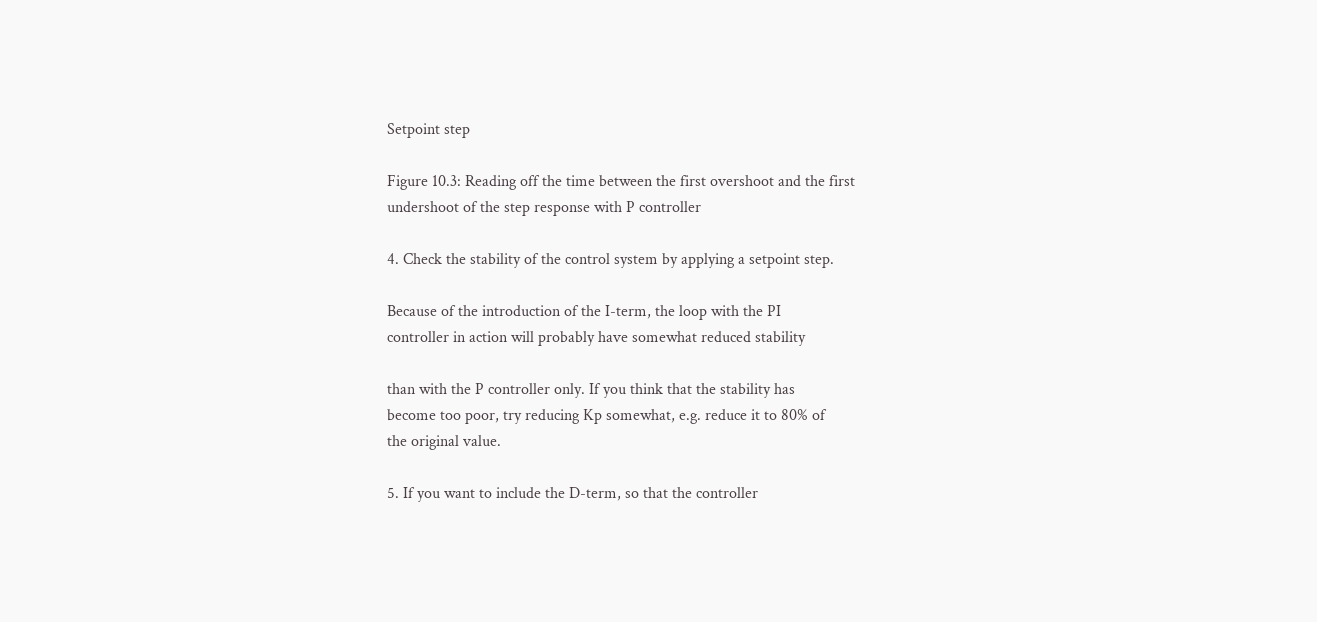Setpoint step

Figure 10.3: Reading off the time between the first overshoot and the first
undershoot of the step response with P controller

4. Check the stability of the control system by applying a setpoint step.

Because of the introduction of the I-term, the loop with the PI
controller in action will probably have somewhat reduced stability

than with the P controller only. If you think that the stability has
become too poor, try reducing Kp somewhat, e.g. reduce it to 80% of
the original value.

5. If you want to include the D-term, so that the controller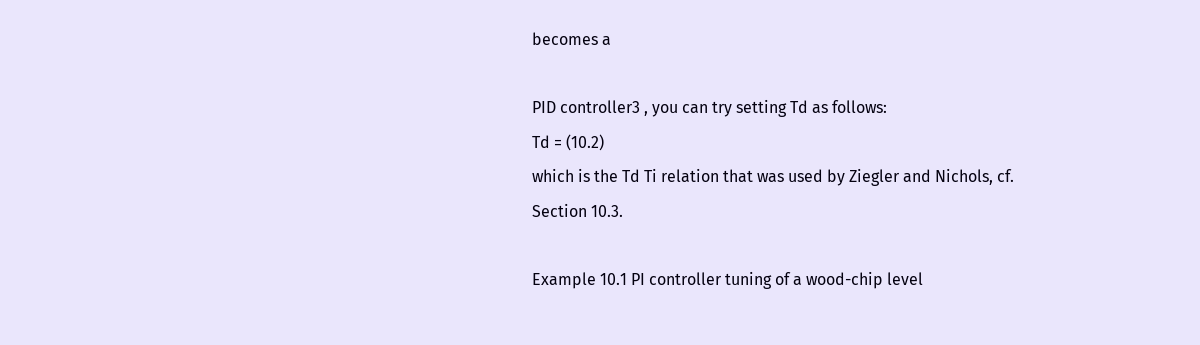becomes a

PID controller3 , you can try setting Td as follows:
Td = (10.2)
which is the Td Ti relation that was used by Ziegler and Nichols, cf.
Section 10.3.

Example 10.1 PI controller tuning of a wood-chip level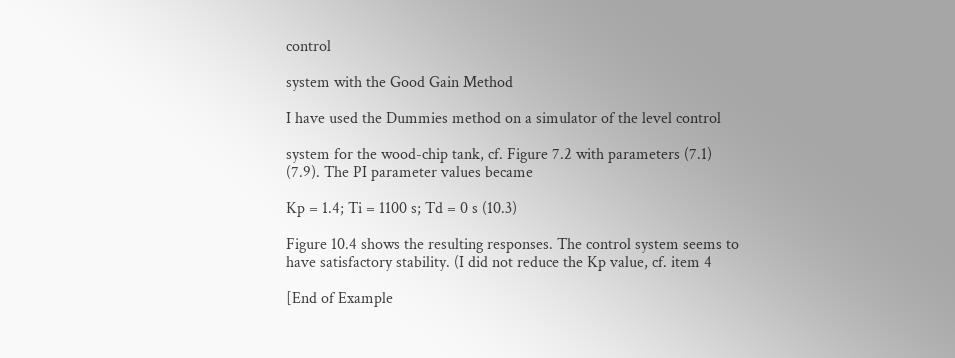control

system with the Good Gain Method

I have used the Dummies method on a simulator of the level control

system for the wood-chip tank, cf. Figure 7.2 with parameters (7.1)
(7.9). The PI parameter values became

Kp = 1.4; Ti = 1100 s; Td = 0 s (10.3)

Figure 10.4 shows the resulting responses. The control system seems to
have satisfactory stability. (I did not reduce the Kp value, cf. item 4

[End of Example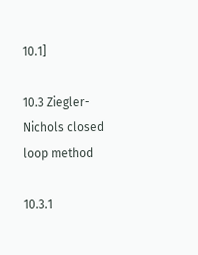10.1]

10.3 Ziegler-Nichols closed loop method

10.3.1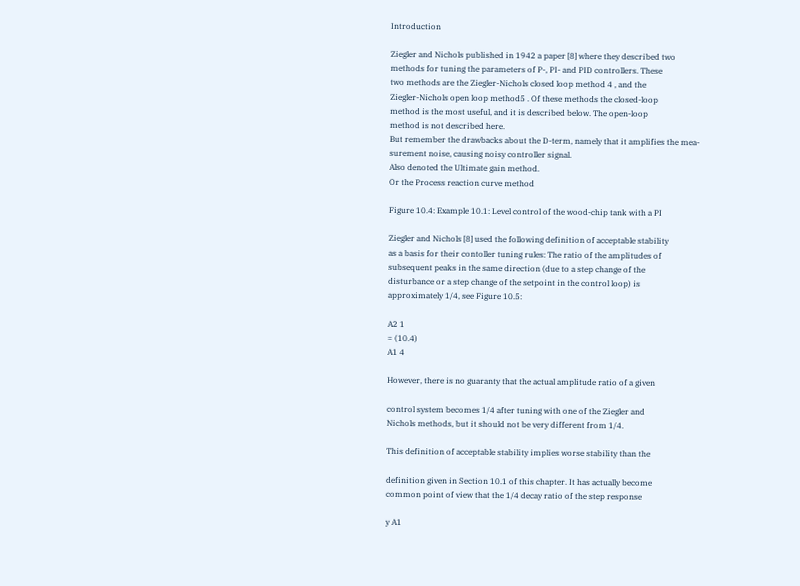Introduction

Ziegler and Nichols published in 1942 a paper [8] where they described two
methods for tuning the parameters of P-, PI- and PID controllers. These
two methods are the Ziegler-Nichols closed loop method 4 , and the
Ziegler-Nichols open loop method5 . Of these methods the closed-loop
method is the most useful, and it is described below. The open-loop
method is not described here.
But remember the drawbacks about the D-term, namely that it amplifies the mea-
surement noise, causing noisy controller signal.
Also denoted the Ultimate gain method.
Or the Process reaction curve method

Figure 10.4: Example 10.1: Level control of the wood-chip tank with a PI

Ziegler and Nichols [8] used the following definition of acceptable stability
as a basis for their contoller tuning rules: The ratio of the amplitudes of
subsequent peaks in the same direction (due to a step change of the
disturbance or a step change of the setpoint in the control loop) is
approximately 1/4, see Figure 10.5:

A2 1
= (10.4)
A1 4

However, there is no guaranty that the actual amplitude ratio of a given

control system becomes 1/4 after tuning with one of the Ziegler and
Nichols methods, but it should not be very different from 1/4.

This definition of acceptable stability implies worse stability than the

definition given in Section 10.1 of this chapter. It has actually become
common point of view that the 1/4 decay ratio of the step response

y A1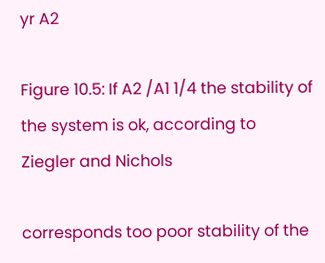yr A2

Figure 10.5: If A2 /A1 1/4 the stability of the system is ok, according to
Ziegler and Nichols

corresponds too poor stability of the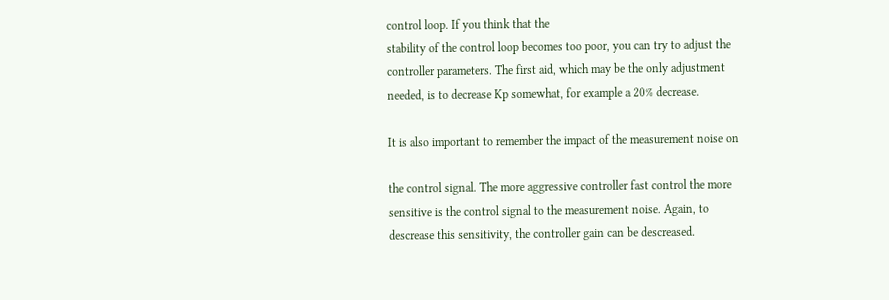control loop. If you think that the
stability of the control loop becomes too poor, you can try to adjust the
controller parameters. The first aid, which may be the only adjustment
needed, is to decrease Kp somewhat, for example a 20% decrease.

It is also important to remember the impact of the measurement noise on

the control signal. The more aggressive controller fast control the more
sensitive is the control signal to the measurement noise. Again, to
descrease this sensitivity, the controller gain can be descreased.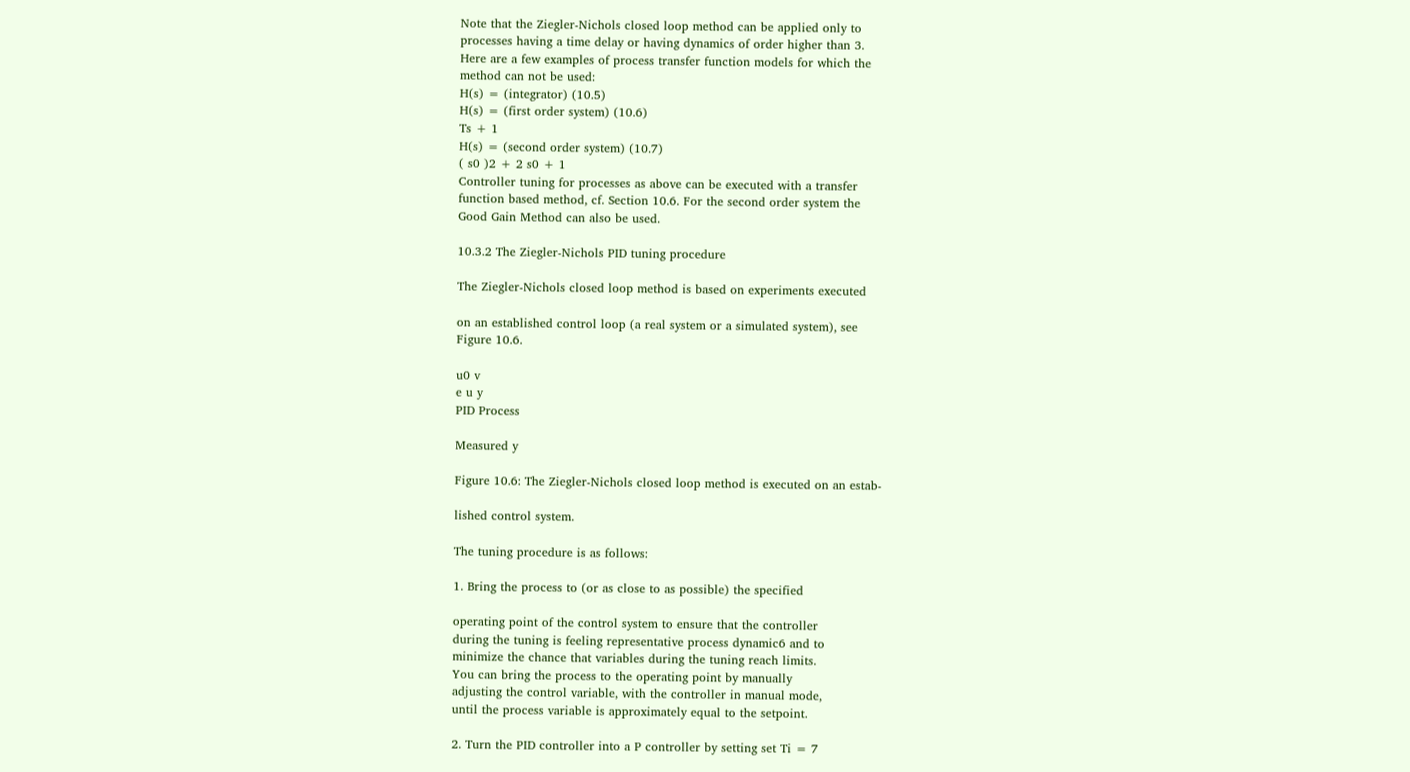Note that the Ziegler-Nichols closed loop method can be applied only to
processes having a time delay or having dynamics of order higher than 3.
Here are a few examples of process transfer function models for which the
method can not be used:
H(s) = (integrator) (10.5)
H(s) = (first order system) (10.6)
Ts + 1
H(s) = (second order system) (10.7)
( s0 )2 + 2 s0 + 1
Controller tuning for processes as above can be executed with a transfer
function based method, cf. Section 10.6. For the second order system the
Good Gain Method can also be used.

10.3.2 The Ziegler-Nichols PID tuning procedure

The Ziegler-Nichols closed loop method is based on experiments executed

on an established control loop (a real system or a simulated system), see
Figure 10.6.

u0 v
e u y
PID Process

Measured y

Figure 10.6: The Ziegler-Nichols closed loop method is executed on an estab-

lished control system.

The tuning procedure is as follows:

1. Bring the process to (or as close to as possible) the specified

operating point of the control system to ensure that the controller
during the tuning is feeling representative process dynamic6 and to
minimize the chance that variables during the tuning reach limits.
You can bring the process to the operating point by manually
adjusting the control variable, with the controller in manual mode,
until the process variable is approximately equal to the setpoint.

2. Turn the PID controller into a P controller by setting set Ti = 7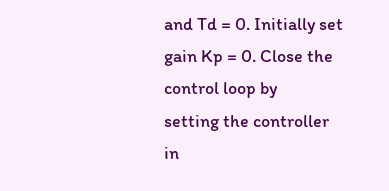and Td = 0. Initially set gain Kp = 0. Close the control loop by
setting the controller in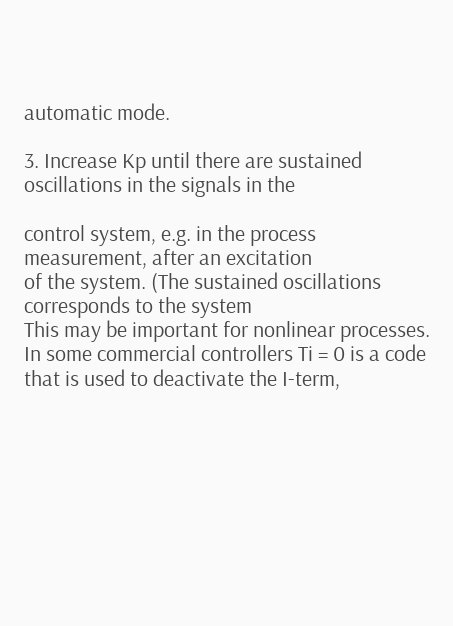automatic mode.

3. Increase Kp until there are sustained oscillations in the signals in the

control system, e.g. in the process measurement, after an excitation
of the system. (The sustained oscillations corresponds to the system
This may be important for nonlinear processes.
In some commercial controllers Ti = 0 is a code that is used to deactivate the I-term,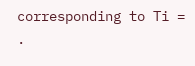corresponding to Ti = .